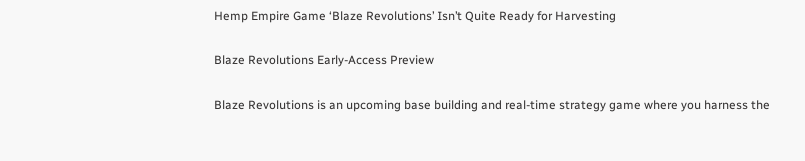Hemp Empire Game ‘Blaze Revolutions’ Isn’t Quite Ready for Harvesting

Blaze Revolutions Early-Access Preview

Blaze Revolutions is an upcoming base building and real-time strategy game where you harness the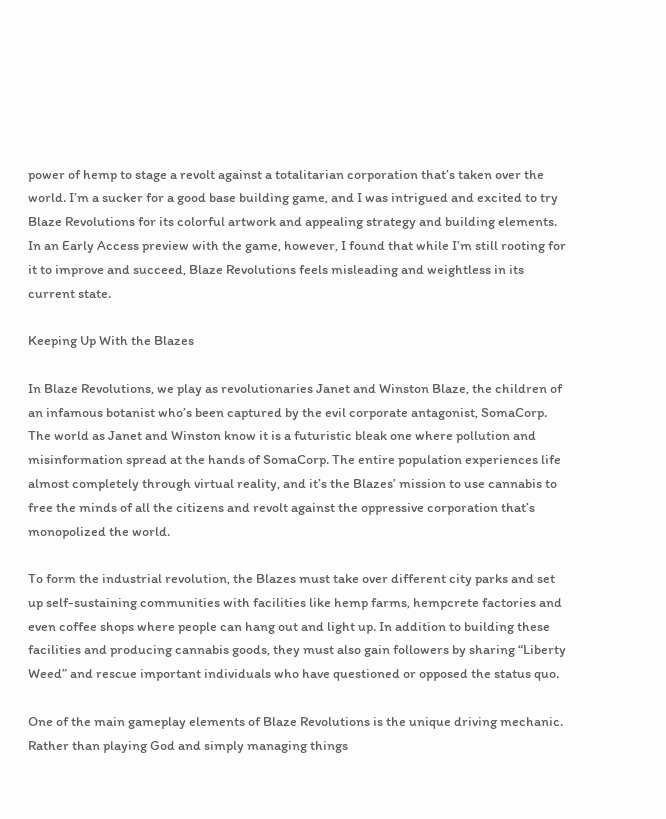power of hemp to stage a revolt against a totalitarian corporation that’s taken over the world. I’m a sucker for a good base building game, and I was intrigued and excited to try Blaze Revolutions for its colorful artwork and appealing strategy and building elements. In an Early Access preview with the game, however, I found that while I’m still rooting for it to improve and succeed, Blaze Revolutions feels misleading and weightless in its current state.

Keeping Up With the Blazes

In Blaze Revolutions, we play as revolutionaries Janet and Winston Blaze, the children of an infamous botanist who’s been captured by the evil corporate antagonist, SomaCorp. The world as Janet and Winston know it is a futuristic bleak one where pollution and misinformation spread at the hands of SomaCorp. The entire population experiences life almost completely through virtual reality, and it’s the Blazes’ mission to use cannabis to free the minds of all the citizens and revolt against the oppressive corporation that’s monopolized the world.

To form the industrial revolution, the Blazes must take over different city parks and set up self-sustaining communities with facilities like hemp farms, hempcrete factories and even coffee shops where people can hang out and light up. In addition to building these facilities and producing cannabis goods, they must also gain followers by sharing “Liberty Weed” and rescue important individuals who have questioned or opposed the status quo.

One of the main gameplay elements of Blaze Revolutions is the unique driving mechanic. Rather than playing God and simply managing things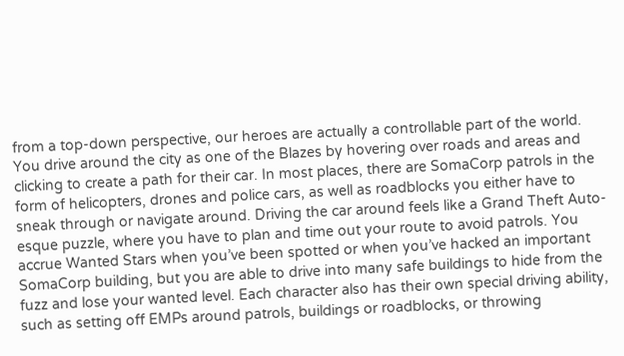from a top-down perspective, our heroes are actually a controllable part of the world. You drive around the city as one of the Blazes by hovering over roads and areas and clicking to create a path for their car. In most places, there are SomaCorp patrols in the form of helicopters, drones and police cars, as well as roadblocks you either have to sneak through or navigate around. Driving the car around feels like a Grand Theft Auto-esque puzzle, where you have to plan and time out your route to avoid patrols. You accrue Wanted Stars when you’ve been spotted or when you’ve hacked an important SomaCorp building, but you are able to drive into many safe buildings to hide from the fuzz and lose your wanted level. Each character also has their own special driving ability, such as setting off EMPs around patrols, buildings or roadblocks, or throwing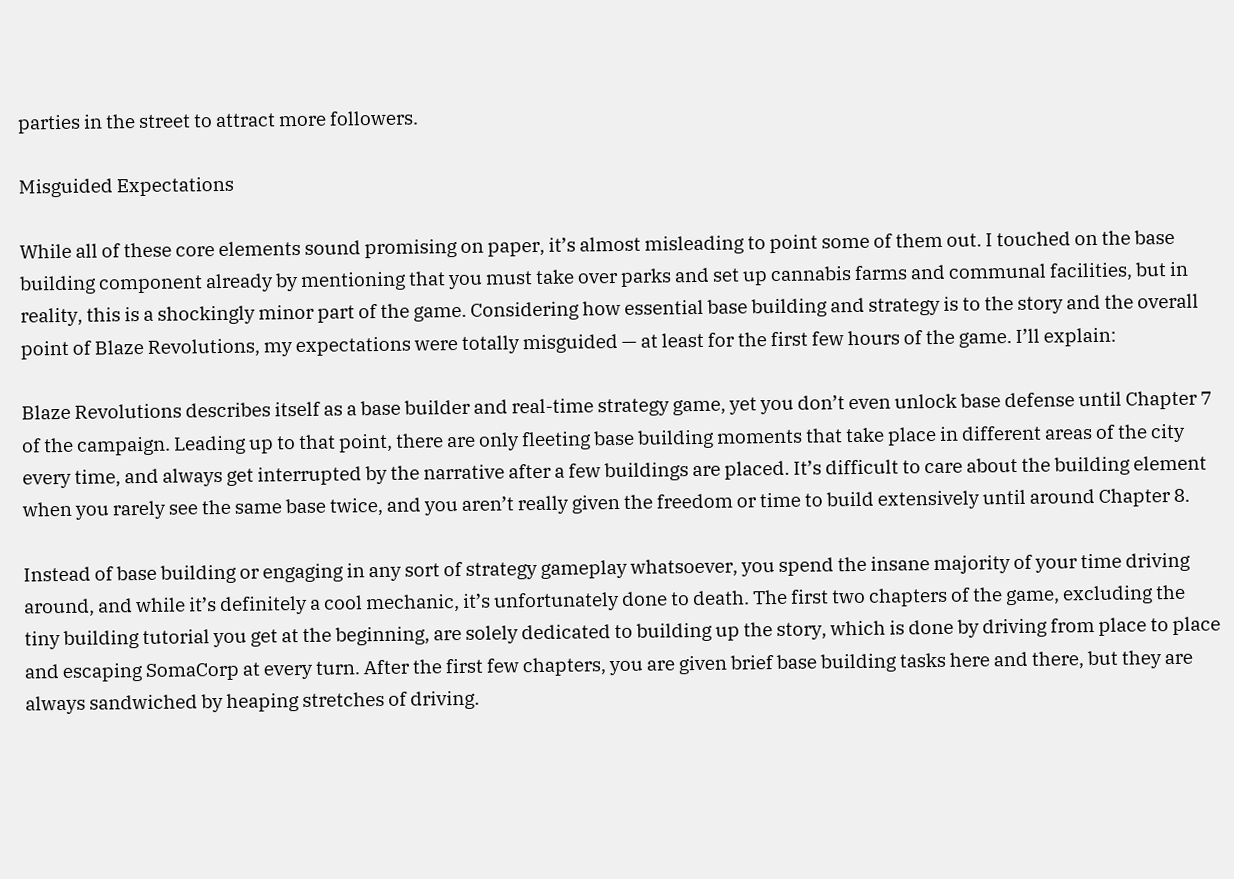parties in the street to attract more followers.

Misguided Expectations

While all of these core elements sound promising on paper, it’s almost misleading to point some of them out. I touched on the base building component already by mentioning that you must take over parks and set up cannabis farms and communal facilities, but in reality, this is a shockingly minor part of the game. Considering how essential base building and strategy is to the story and the overall point of Blaze Revolutions, my expectations were totally misguided — at least for the first few hours of the game. I’ll explain:

Blaze Revolutions describes itself as a base builder and real-time strategy game, yet you don’t even unlock base defense until Chapter 7 of the campaign. Leading up to that point, there are only fleeting base building moments that take place in different areas of the city every time, and always get interrupted by the narrative after a few buildings are placed. It’s difficult to care about the building element when you rarely see the same base twice, and you aren’t really given the freedom or time to build extensively until around Chapter 8.

Instead of base building or engaging in any sort of strategy gameplay whatsoever, you spend the insane majority of your time driving around, and while it’s definitely a cool mechanic, it’s unfortunately done to death. The first two chapters of the game, excluding the tiny building tutorial you get at the beginning, are solely dedicated to building up the story, which is done by driving from place to place and escaping SomaCorp at every turn. After the first few chapters, you are given brief base building tasks here and there, but they are always sandwiched by heaping stretches of driving.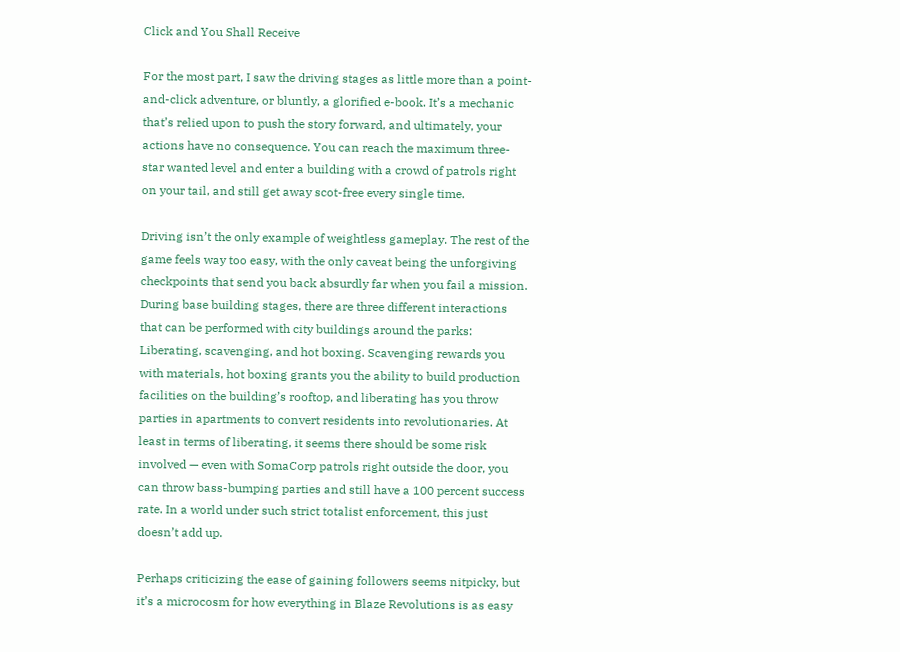Click and You Shall Receive

For the most part, I saw the driving stages as little more than a point-and-click adventure, or bluntly, a glorified e-book. It’s a mechanic that’s relied upon to push the story forward, and ultimately, your actions have no consequence. You can reach the maximum three-star wanted level and enter a building with a crowd of patrols right on your tail, and still get away scot-free every single time.

Driving isn’t the only example of weightless gameplay. The rest of the game feels way too easy, with the only caveat being the unforgiving checkpoints that send you back absurdly far when you fail a mission. During base building stages, there are three different interactions that can be performed with city buildings around the parks: Liberating, scavenging, and hot boxing. Scavenging rewards you with materials, hot boxing grants you the ability to build production facilities on the building’s rooftop, and liberating has you throw parties in apartments to convert residents into revolutionaries. At least in terms of liberating, it seems there should be some risk involved — even with SomaCorp patrols right outside the door, you can throw bass-bumping parties and still have a 100 percent success rate. In a world under such strict totalist enforcement, this just doesn’t add up.

Perhaps criticizing the ease of gaining followers seems nitpicky, but it’s a microcosm for how everything in Blaze Revolutions is as easy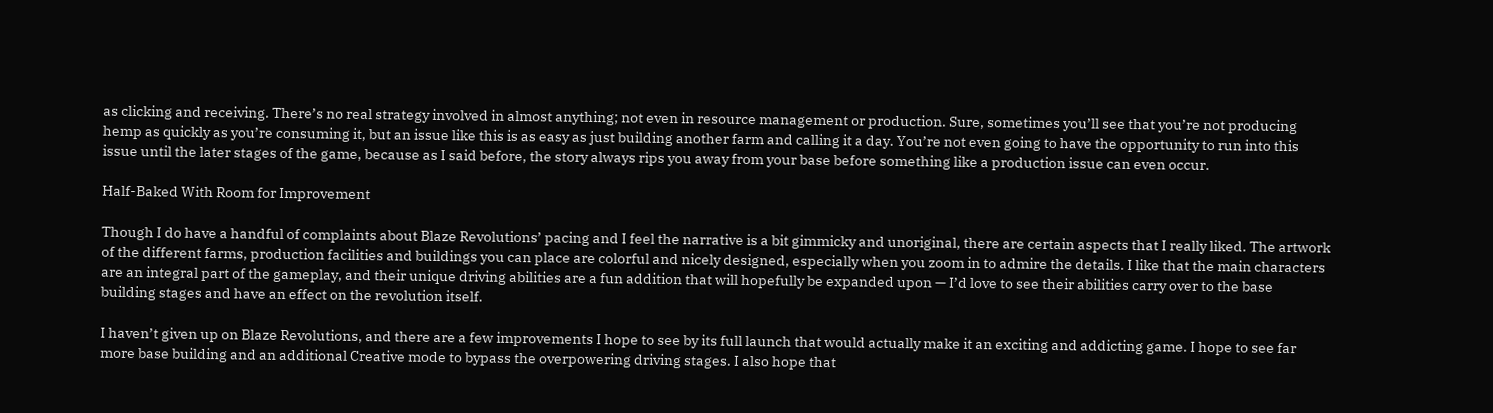as clicking and receiving. There’s no real strategy involved in almost anything; not even in resource management or production. Sure, sometimes you’ll see that you’re not producing hemp as quickly as you’re consuming it, but an issue like this is as easy as just building another farm and calling it a day. You’re not even going to have the opportunity to run into this issue until the later stages of the game, because as I said before, the story always rips you away from your base before something like a production issue can even occur.

Half-Baked With Room for Improvement

Though I do have a handful of complaints about Blaze Revolutions’ pacing and I feel the narrative is a bit gimmicky and unoriginal, there are certain aspects that I really liked. The artwork of the different farms, production facilities and buildings you can place are colorful and nicely designed, especially when you zoom in to admire the details. I like that the main characters are an integral part of the gameplay, and their unique driving abilities are a fun addition that will hopefully be expanded upon — I’d love to see their abilities carry over to the base building stages and have an effect on the revolution itself.

I haven’t given up on Blaze Revolutions, and there are a few improvements I hope to see by its full launch that would actually make it an exciting and addicting game. I hope to see far more base building and an additional Creative mode to bypass the overpowering driving stages. I also hope that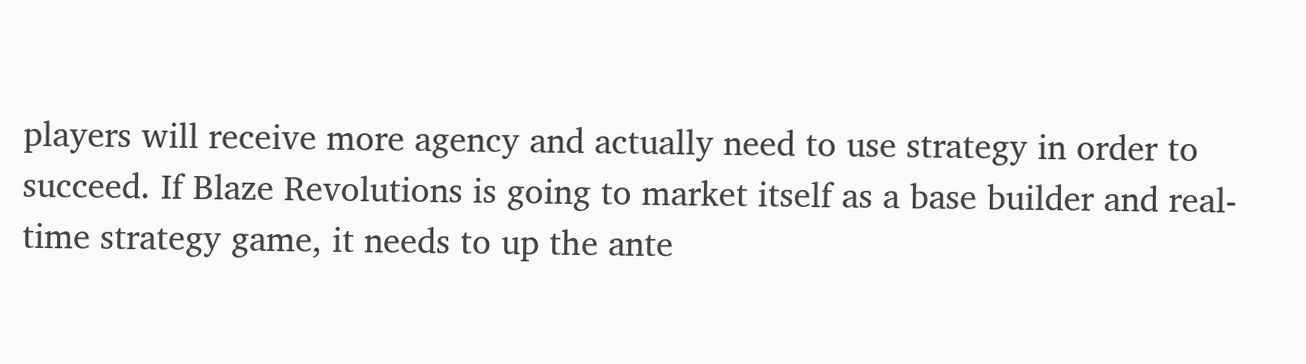players will receive more agency and actually need to use strategy in order to succeed. If Blaze Revolutions is going to market itself as a base builder and real-time strategy game, it needs to up the ante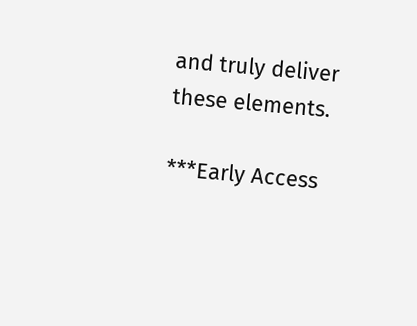and truly deliver these elements.

***Early Access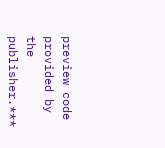preview code provided by the publisher.***